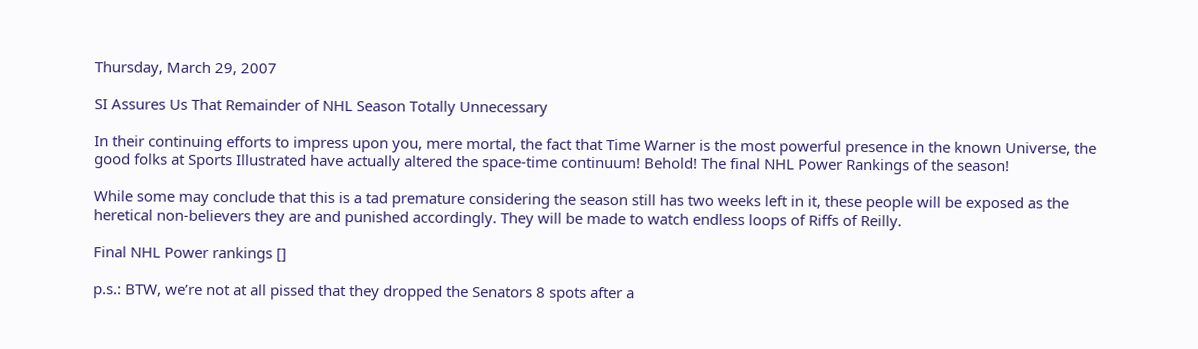Thursday, March 29, 2007

SI Assures Us That Remainder of NHL Season Totally Unnecessary

In their continuing efforts to impress upon you, mere mortal, the fact that Time Warner is the most powerful presence in the known Universe, the good folks at Sports Illustrated have actually altered the space-time continuum! Behold! The final NHL Power Rankings of the season!

While some may conclude that this is a tad premature considering the season still has two weeks left in it, these people will be exposed as the heretical non-believers they are and punished accordingly. They will be made to watch endless loops of Riffs of Reilly.

Final NHL Power rankings []

p.s.: BTW, we’re not at all pissed that they dropped the Senators 8 spots after a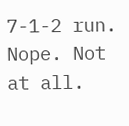7-1-2 run. Nope. Not at all.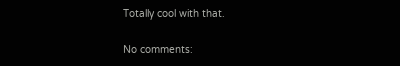Totally cool with that.

No comments: